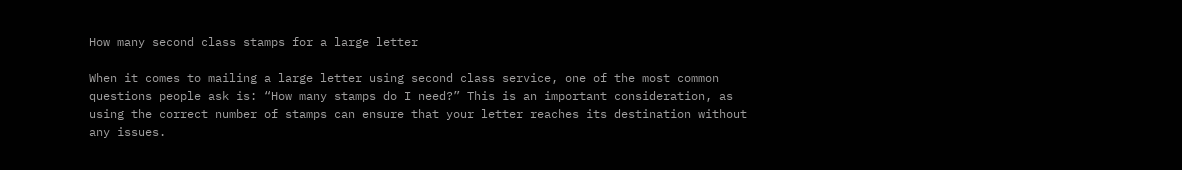How many second class stamps for a large letter

When it comes to mailing a large letter using second class service, one of the most common questions people ask is: “How many stamps do I need?” This is an important consideration, as using the correct number of stamps can ensure that your letter reaches its destination without any issues.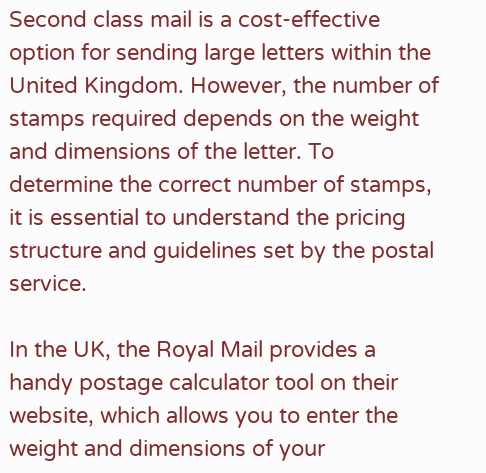Second class mail is a cost-effective option for sending large letters within the United Kingdom. However, the number of stamps required depends on the weight and dimensions of the letter. To determine the correct number of stamps, it is essential to understand the pricing structure and guidelines set by the postal service.

In the UK, the Royal Mail provides a handy postage calculator tool on their website, which allows you to enter the weight and dimensions of your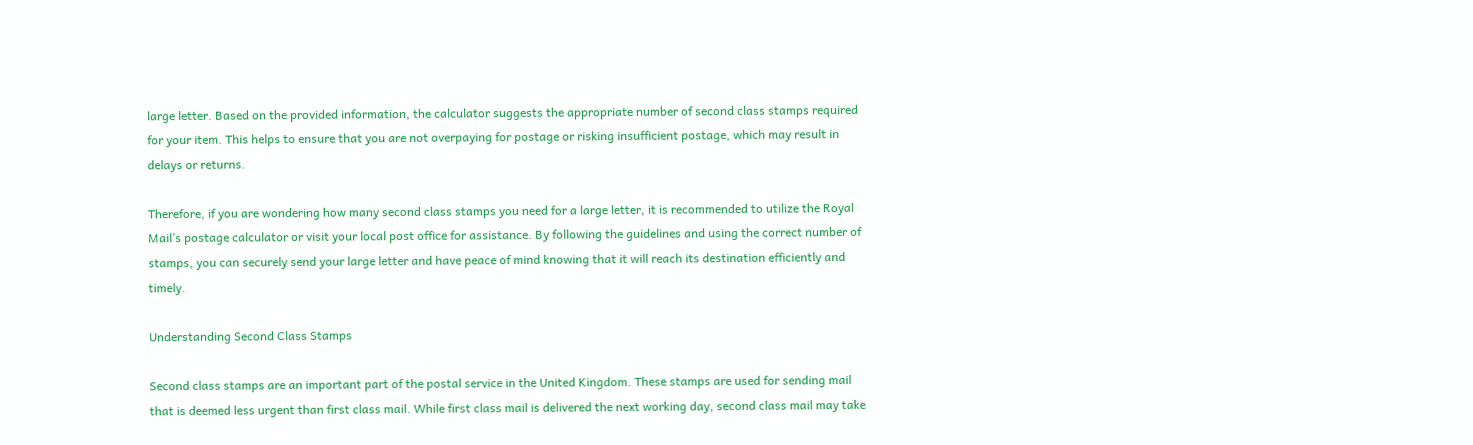large letter. Based on the provided information, the calculator suggests the appropriate number of second class stamps required for your item. This helps to ensure that you are not overpaying for postage or risking insufficient postage, which may result in delays or returns.

Therefore, if you are wondering how many second class stamps you need for a large letter, it is recommended to utilize the Royal Mail’s postage calculator or visit your local post office for assistance. By following the guidelines and using the correct number of stamps, you can securely send your large letter and have peace of mind knowing that it will reach its destination efficiently and timely.

Understanding Second Class Stamps

Second class stamps are an important part of the postal service in the United Kingdom. These stamps are used for sending mail that is deemed less urgent than first class mail. While first class mail is delivered the next working day, second class mail may take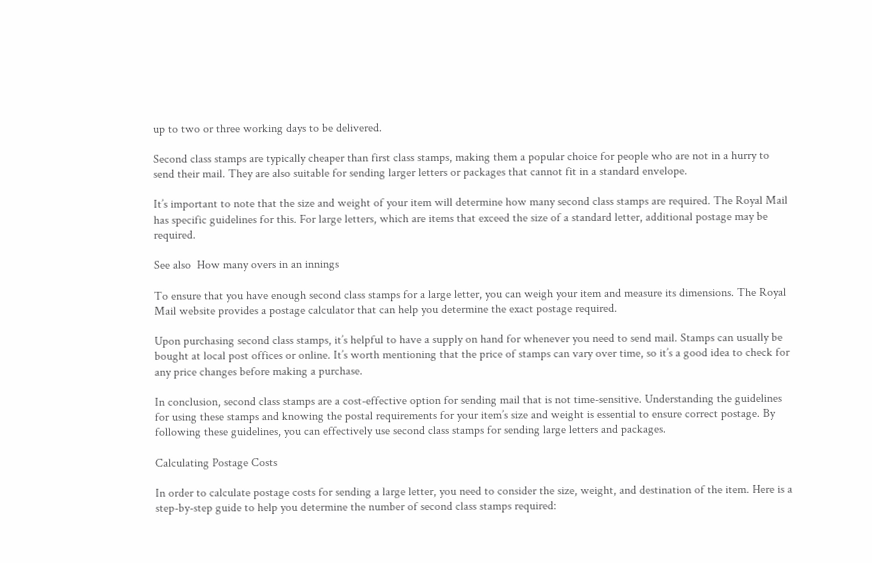up to two or three working days to be delivered.

Second class stamps are typically cheaper than first class stamps, making them a popular choice for people who are not in a hurry to send their mail. They are also suitable for sending larger letters or packages that cannot fit in a standard envelope.

It’s important to note that the size and weight of your item will determine how many second class stamps are required. The Royal Mail has specific guidelines for this. For large letters, which are items that exceed the size of a standard letter, additional postage may be required.

See also  How many overs in an innings

To ensure that you have enough second class stamps for a large letter, you can weigh your item and measure its dimensions. The Royal Mail website provides a postage calculator that can help you determine the exact postage required.

Upon purchasing second class stamps, it’s helpful to have a supply on hand for whenever you need to send mail. Stamps can usually be bought at local post offices or online. It’s worth mentioning that the price of stamps can vary over time, so it’s a good idea to check for any price changes before making a purchase.

In conclusion, second class stamps are a cost-effective option for sending mail that is not time-sensitive. Understanding the guidelines for using these stamps and knowing the postal requirements for your item’s size and weight is essential to ensure correct postage. By following these guidelines, you can effectively use second class stamps for sending large letters and packages.

Calculating Postage Costs

In order to calculate postage costs for sending a large letter, you need to consider the size, weight, and destination of the item. Here is a step-by-step guide to help you determine the number of second class stamps required: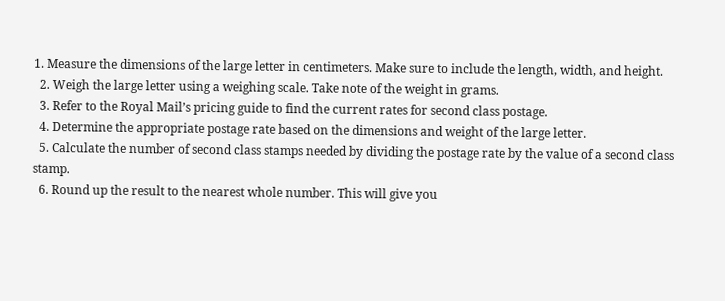1. Measure the dimensions of the large letter in centimeters. Make sure to include the length, width, and height.
  2. Weigh the large letter using a weighing scale. Take note of the weight in grams.
  3. Refer to the Royal Mail’s pricing guide to find the current rates for second class postage.
  4. Determine the appropriate postage rate based on the dimensions and weight of the large letter.
  5. Calculate the number of second class stamps needed by dividing the postage rate by the value of a second class stamp.
  6. Round up the result to the nearest whole number. This will give you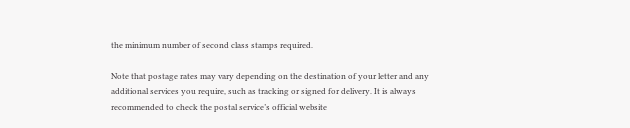the minimum number of second class stamps required.

Note that postage rates may vary depending on the destination of your letter and any additional services you require, such as tracking or signed for delivery. It is always recommended to check the postal service’s official website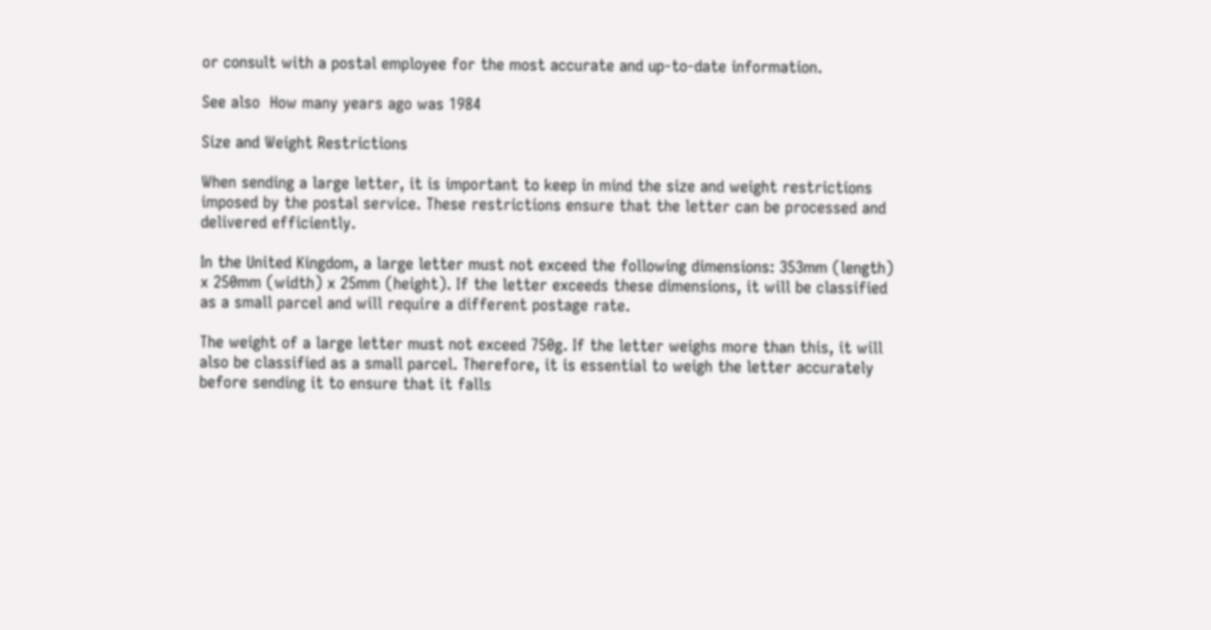or consult with a postal employee for the most accurate and up-to-date information.

See also  How many years ago was 1984

Size and Weight Restrictions

When sending a large letter, it is important to keep in mind the size and weight restrictions imposed by the postal service. These restrictions ensure that the letter can be processed and delivered efficiently.

In the United Kingdom, a large letter must not exceed the following dimensions: 353mm (length) x 250mm (width) x 25mm (height). If the letter exceeds these dimensions, it will be classified as a small parcel and will require a different postage rate.

The weight of a large letter must not exceed 750g. If the letter weighs more than this, it will also be classified as a small parcel. Therefore, it is essential to weigh the letter accurately before sending it to ensure that it falls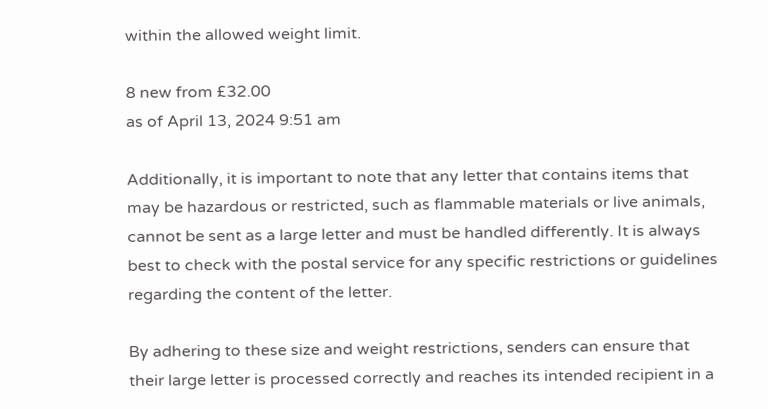within the allowed weight limit.

8 new from £32.00
as of April 13, 2024 9:51 am

Additionally, it is important to note that any letter that contains items that may be hazardous or restricted, such as flammable materials or live animals, cannot be sent as a large letter and must be handled differently. It is always best to check with the postal service for any specific restrictions or guidelines regarding the content of the letter.

By adhering to these size and weight restrictions, senders can ensure that their large letter is processed correctly and reaches its intended recipient in a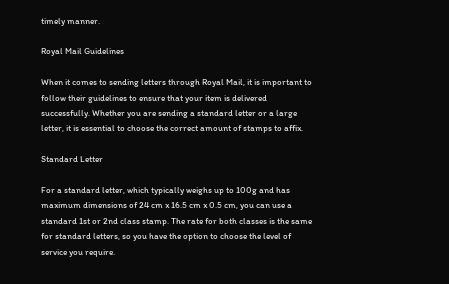timely manner.

Royal Mail Guidelines

When it comes to sending letters through Royal Mail, it is important to follow their guidelines to ensure that your item is delivered successfully. Whether you are sending a standard letter or a large letter, it is essential to choose the correct amount of stamps to affix.

Standard Letter

For a standard letter, which typically weighs up to 100g and has maximum dimensions of 24 cm x 16.5 cm x 0.5 cm, you can use a standard 1st or 2nd class stamp. The rate for both classes is the same for standard letters, so you have the option to choose the level of service you require.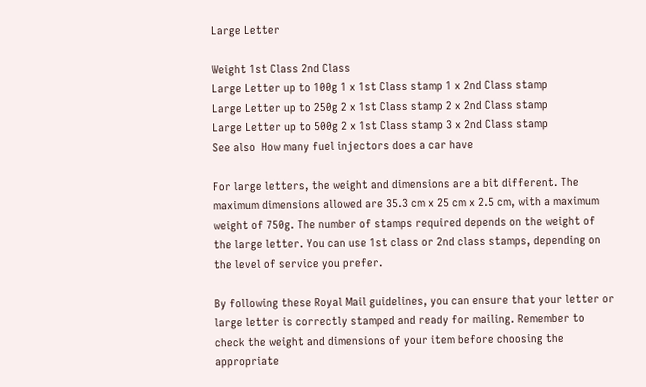Large Letter

Weight 1st Class 2nd Class
Large Letter up to 100g 1 x 1st Class stamp 1 x 2nd Class stamp
Large Letter up to 250g 2 x 1st Class stamp 2 x 2nd Class stamp
Large Letter up to 500g 2 x 1st Class stamp 3 x 2nd Class stamp
See also  How many fuel injectors does a car have

For large letters, the weight and dimensions are a bit different. The maximum dimensions allowed are 35.3 cm x 25 cm x 2.5 cm, with a maximum weight of 750g. The number of stamps required depends on the weight of the large letter. You can use 1st class or 2nd class stamps, depending on the level of service you prefer.

By following these Royal Mail guidelines, you can ensure that your letter or large letter is correctly stamped and ready for mailing. Remember to check the weight and dimensions of your item before choosing the appropriate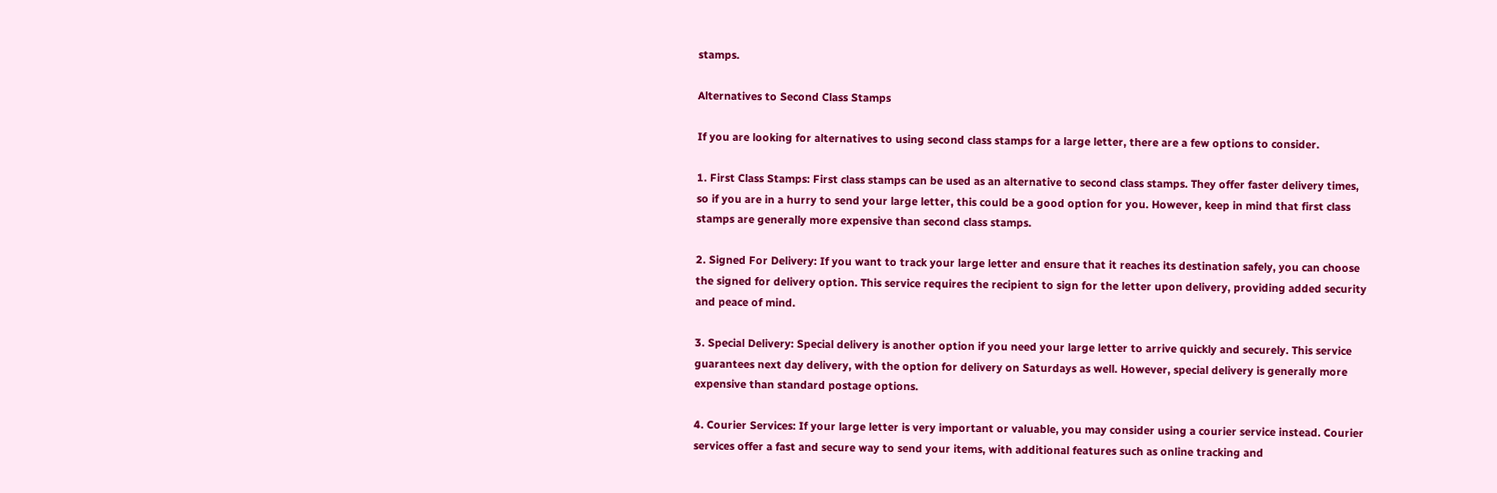stamps.

Alternatives to Second Class Stamps

If you are looking for alternatives to using second class stamps for a large letter, there are a few options to consider.

1. First Class Stamps: First class stamps can be used as an alternative to second class stamps. They offer faster delivery times, so if you are in a hurry to send your large letter, this could be a good option for you. However, keep in mind that first class stamps are generally more expensive than second class stamps.

2. Signed For Delivery: If you want to track your large letter and ensure that it reaches its destination safely, you can choose the signed for delivery option. This service requires the recipient to sign for the letter upon delivery, providing added security and peace of mind.

3. Special Delivery: Special delivery is another option if you need your large letter to arrive quickly and securely. This service guarantees next day delivery, with the option for delivery on Saturdays as well. However, special delivery is generally more expensive than standard postage options.

4. Courier Services: If your large letter is very important or valuable, you may consider using a courier service instead. Courier services offer a fast and secure way to send your items, with additional features such as online tracking and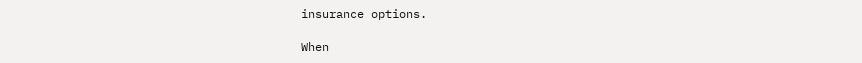insurance options.

When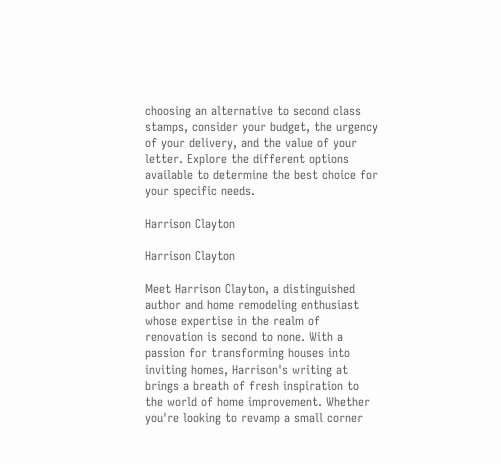choosing an alternative to second class stamps, consider your budget, the urgency of your delivery, and the value of your letter. Explore the different options available to determine the best choice for your specific needs.

Harrison Clayton

Harrison Clayton

Meet Harrison Clayton, a distinguished author and home remodeling enthusiast whose expertise in the realm of renovation is second to none. With a passion for transforming houses into inviting homes, Harrison's writing at brings a breath of fresh inspiration to the world of home improvement. Whether you're looking to revamp a small corner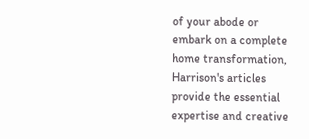of your abode or embark on a complete home transformation, Harrison's articles provide the essential expertise and creative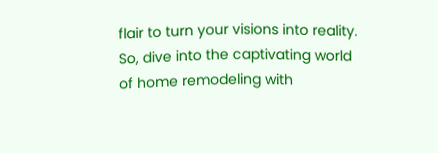flair to turn your visions into reality. So, dive into the captivating world of home remodeling with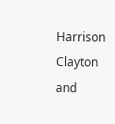Harrison Clayton and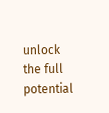unlock the full potential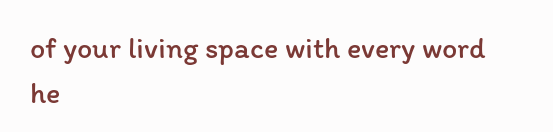of your living space with every word he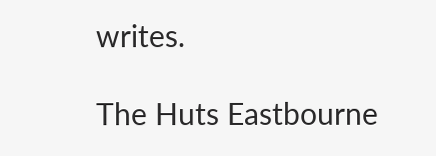writes.

The Huts Eastbourne